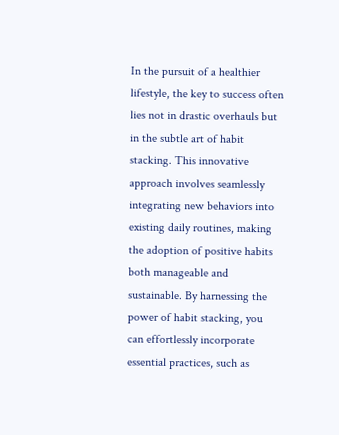In the pursuit of a healthier lifestyle, the key to success often lies not in drastic overhauls but in the subtle art of habit stacking. This innovative approach involves seamlessly integrating new behaviors into existing daily routines, making the adoption of positive habits both manageable and sustainable. By harnessing the power of habit stacking, you can effortlessly incorporate essential practices, such as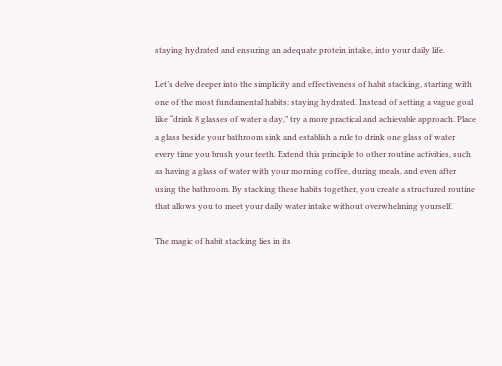staying hydrated and ensuring an adequate protein intake, into your daily life.

Let’s delve deeper into the simplicity and effectiveness of habit stacking, starting with one of the most fundamental habits: staying hydrated. Instead of setting a vague goal like “drink 8 glasses of water a day,” try a more practical and achievable approach. Place a glass beside your bathroom sink and establish a rule to drink one glass of water every time you brush your teeth. Extend this principle to other routine activities, such as having a glass of water with your morning coffee, during meals, and even after using the bathroom. By stacking these habits together, you create a structured routine that allows you to meet your daily water intake without overwhelming yourself.

The magic of habit stacking lies in its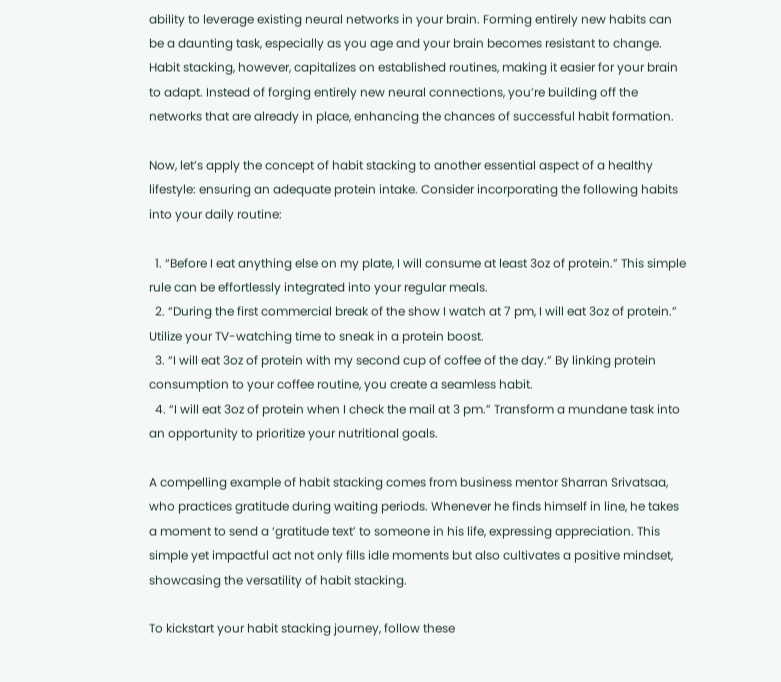ability to leverage existing neural networks in your brain. Forming entirely new habits can be a daunting task, especially as you age and your brain becomes resistant to change. Habit stacking, however, capitalizes on established routines, making it easier for your brain to adapt. Instead of forging entirely new neural connections, you’re building off the networks that are already in place, enhancing the chances of successful habit formation.

Now, let’s apply the concept of habit stacking to another essential aspect of a healthy lifestyle: ensuring an adequate protein intake. Consider incorporating the following habits into your daily routine:

  1. “Before I eat anything else on my plate, I will consume at least 3oz of protein.” This simple rule can be effortlessly integrated into your regular meals.
  2. “During the first commercial break of the show I watch at 7 pm, I will eat 3oz of protein.” Utilize your TV-watching time to sneak in a protein boost.
  3. “I will eat 3oz of protein with my second cup of coffee of the day.” By linking protein consumption to your coffee routine, you create a seamless habit.
  4. “I will eat 3oz of protein when I check the mail at 3 pm.” Transform a mundane task into an opportunity to prioritize your nutritional goals.

A compelling example of habit stacking comes from business mentor Sharran Srivatsaa, who practices gratitude during waiting periods. Whenever he finds himself in line, he takes a moment to send a ‘gratitude text’ to someone in his life, expressing appreciation. This simple yet impactful act not only fills idle moments but also cultivates a positive mindset, showcasing the versatility of habit stacking.

To kickstart your habit stacking journey, follow these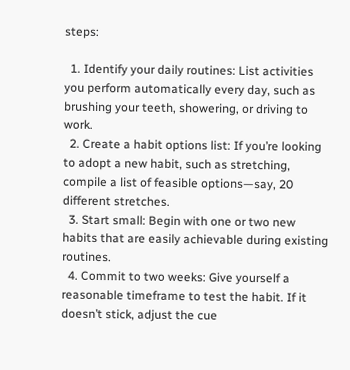steps:

  1. Identify your daily routines: List activities you perform automatically every day, such as brushing your teeth, showering, or driving to work.
  2. Create a habit options list: If you’re looking to adopt a new habit, such as stretching, compile a list of feasible options—say, 20 different stretches.
  3. Start small: Begin with one or two new habits that are easily achievable during existing routines.
  4. Commit to two weeks: Give yourself a reasonable timeframe to test the habit. If it doesn’t stick, adjust the cue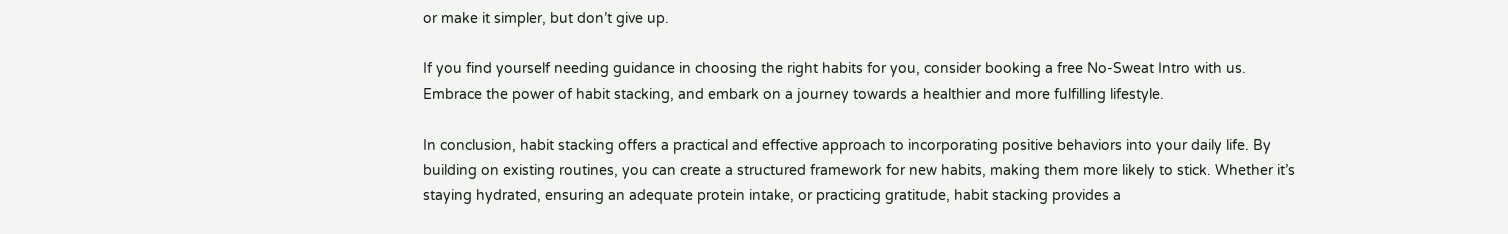or make it simpler, but don’t give up.

If you find yourself needing guidance in choosing the right habits for you, consider booking a free No-Sweat Intro with us. Embrace the power of habit stacking, and embark on a journey towards a healthier and more fulfilling lifestyle.

In conclusion, habit stacking offers a practical and effective approach to incorporating positive behaviors into your daily life. By building on existing routines, you can create a structured framework for new habits, making them more likely to stick. Whether it’s staying hydrated, ensuring an adequate protein intake, or practicing gratitude, habit stacking provides a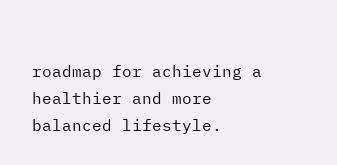roadmap for achieving a healthier and more balanced lifestyle.